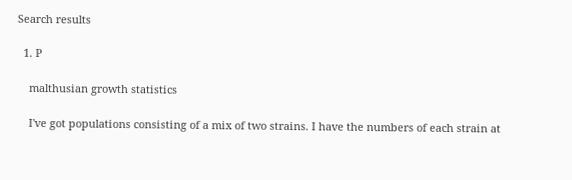Search results

  1. P

    malthusian growth statistics

    I've got populations consisting of a mix of two strains. I have the numbers of each strain at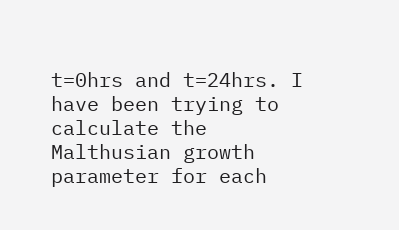t=0hrs and t=24hrs. I have been trying to calculate the Malthusian growth parameter for each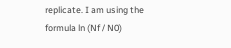replicate. I am using the formula ln (Nf / N0)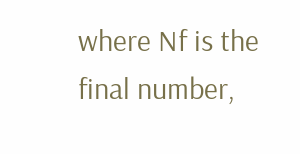where Nf is the final number,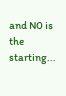and N0 is the starting...